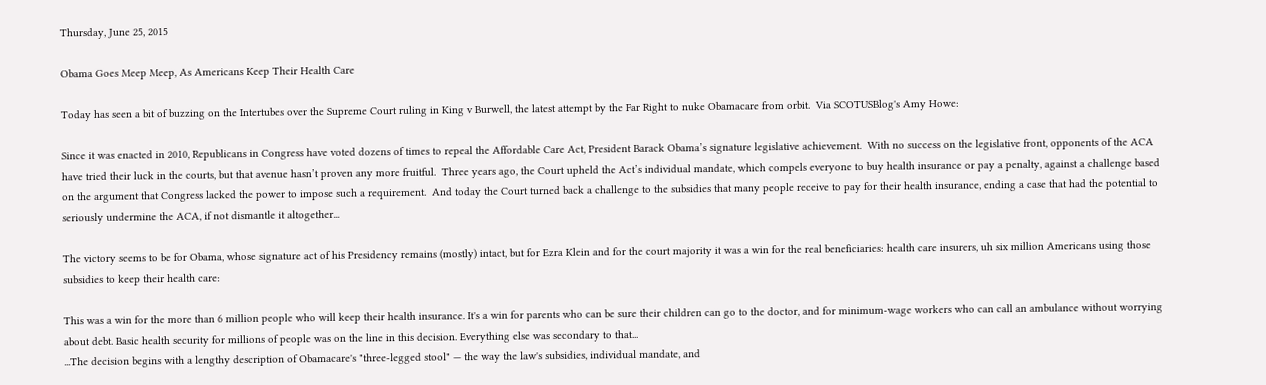Thursday, June 25, 2015

Obama Goes Meep Meep, As Americans Keep Their Health Care

Today has seen a bit of buzzing on the Intertubes over the Supreme Court ruling in King v Burwell, the latest attempt by the Far Right to nuke Obamacare from orbit.  Via SCOTUSBlog's Amy Howe:

Since it was enacted in 2010, Republicans in Congress have voted dozens of times to repeal the Affordable Care Act, President Barack Obama’s signature legislative achievement.  With no success on the legislative front, opponents of the ACA have tried their luck in the courts, but that avenue hasn’t proven any more fruitful.  Three years ago, the Court upheld the Act’s individual mandate, which compels everyone to buy health insurance or pay a penalty, against a challenge based on the argument that Congress lacked the power to impose such a requirement.  And today the Court turned back a challenge to the subsidies that many people receive to pay for their health insurance, ending a case that had the potential to seriously undermine the ACA, if not dismantle it altogether...

The victory seems to be for Obama, whose signature act of his Presidency remains (mostly) intact, but for Ezra Klein and for the court majority it was a win for the real beneficiaries: health care insurers, uh six million Americans using those subsidies to keep their health care:

This was a win for the more than 6 million people who will keep their health insurance. It's a win for parents who can be sure their children can go to the doctor, and for minimum-wage workers who can call an ambulance without worrying about debt. Basic health security for millions of people was on the line in this decision. Everything else was secondary to that...
...The decision begins with a lengthy description of Obamacare's "three-legged stool" — the way the law's subsidies, individual mandate, and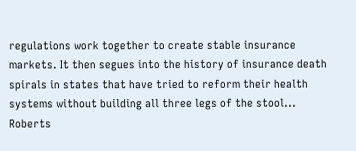regulations work together to create stable insurance markets. It then segues into the history of insurance death spirals in states that have tried to reform their health systems without building all three legs of the stool...
Roberts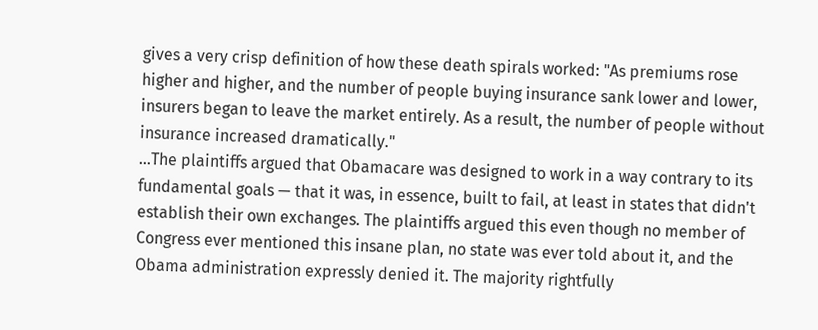gives a very crisp definition of how these death spirals worked: "As premiums rose higher and higher, and the number of people buying insurance sank lower and lower, insurers began to leave the market entirely. As a result, the number of people without insurance increased dramatically."
...The plaintiffs argued that Obamacare was designed to work in a way contrary to its fundamental goals — that it was, in essence, built to fail, at least in states that didn't establish their own exchanges. The plaintiffs argued this even though no member of Congress ever mentioned this insane plan, no state was ever told about it, and the Obama administration expressly denied it. The majority rightfully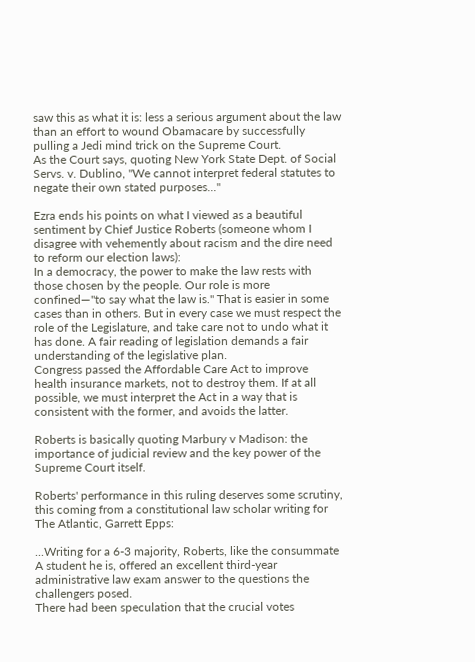saw this as what it is: less a serious argument about the law than an effort to wound Obamacare by successfully pulling a Jedi mind trick on the Supreme Court.
As the Court says, quoting New York State Dept. of Social Servs. v. Dublino, "We cannot interpret federal statutes to negate their own stated purposes..."

Ezra ends his points on what I viewed as a beautiful sentiment by Chief Justice Roberts (someone whom I disagree with vehemently about racism and the dire need to reform our election laws):
In a democracy, the power to make the law rests with those chosen by the people. Our role is more confined—"to say what the law is." That is easier in some cases than in others. But in every case we must respect the role of the Legislature, and take care not to undo what it has done. A fair reading of legislation demands a fair understanding of the legislative plan.
Congress passed the Affordable Care Act to improve health insurance markets, not to destroy them. If at all possible, we must interpret the Act in a way that is consistent with the former, and avoids the latter.

Roberts is basically quoting Marbury v Madison: the importance of judicial review and the key power of the Supreme Court itself.

Roberts' performance in this ruling deserves some scrutiny, this coming from a constitutional law scholar writing for The Atlantic, Garrett Epps:

...Writing for a 6-3 majority, Roberts, like the consummate A student he is, offered an excellent third-year administrative law exam answer to the questions the challengers posed.
There had been speculation that the crucial votes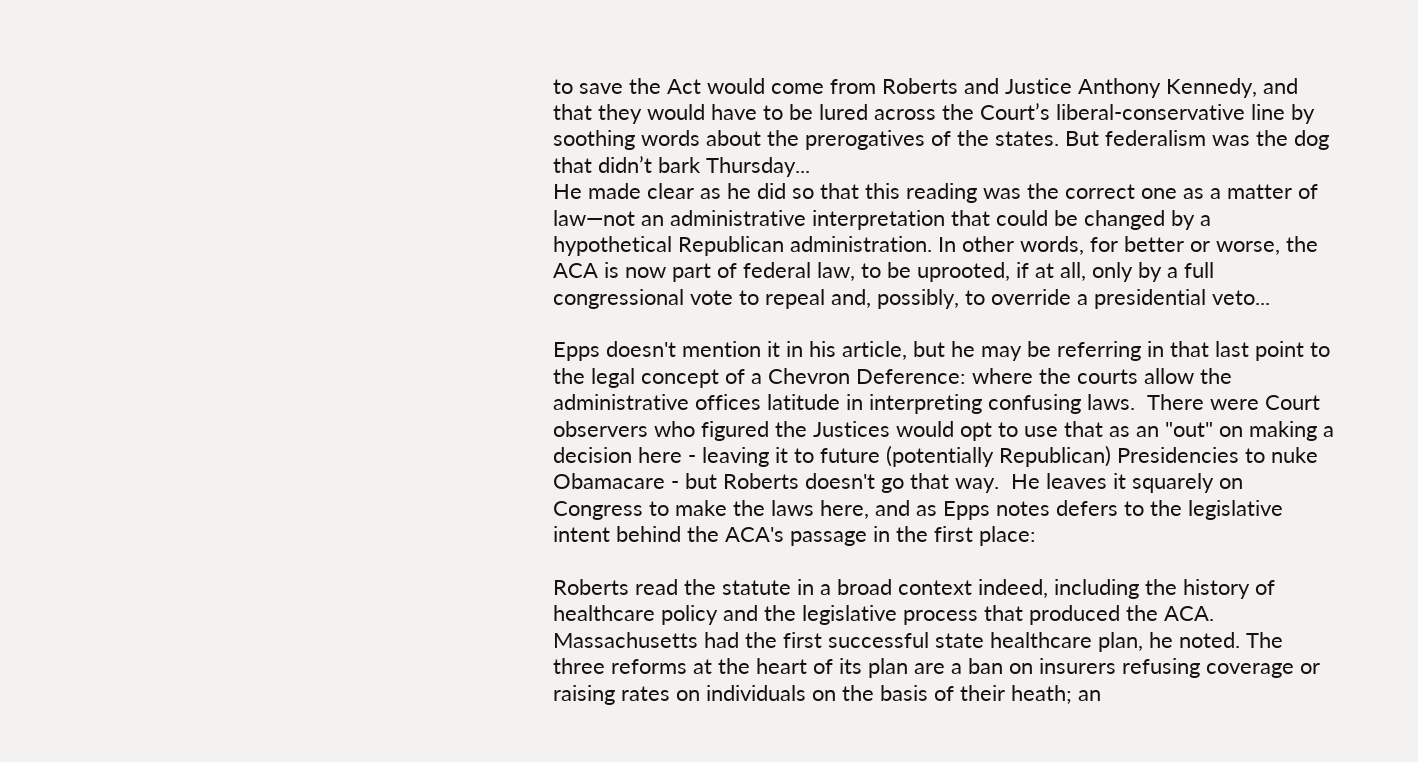to save the Act would come from Roberts and Justice Anthony Kennedy, and that they would have to be lured across the Court’s liberal-conservative line by soothing words about the prerogatives of the states. But federalism was the dog that didn’t bark Thursday...
He made clear as he did so that this reading was the correct one as a matter of law—not an administrative interpretation that could be changed by a hypothetical Republican administration. In other words, for better or worse, the ACA is now part of federal law, to be uprooted, if at all, only by a full congressional vote to repeal and, possibly, to override a presidential veto...

Epps doesn't mention it in his article, but he may be referring in that last point to the legal concept of a Chevron Deference: where the courts allow the administrative offices latitude in interpreting confusing laws.  There were Court observers who figured the Justices would opt to use that as an "out" on making a decision here - leaving it to future (potentially Republican) Presidencies to nuke Obamacare - but Roberts doesn't go that way.  He leaves it squarely on Congress to make the laws here, and as Epps notes defers to the legislative intent behind the ACA's passage in the first place:

Roberts read the statute in a broad context indeed, including the history of healthcare policy and the legislative process that produced the ACA. Massachusetts had the first successful state healthcare plan, he noted. The three reforms at the heart of its plan are a ban on insurers refusing coverage or raising rates on individuals on the basis of their heath; an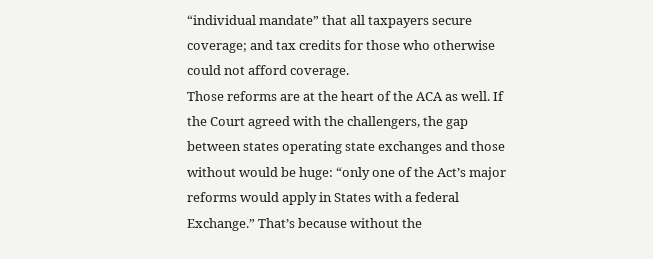“individual mandate” that all taxpayers secure coverage; and tax credits for those who otherwise could not afford coverage.
Those reforms are at the heart of the ACA as well. If the Court agreed with the challengers, the gap between states operating state exchanges and those without would be huge: “only one of the Act’s major reforms would apply in States with a federal Exchange.” That’s because without the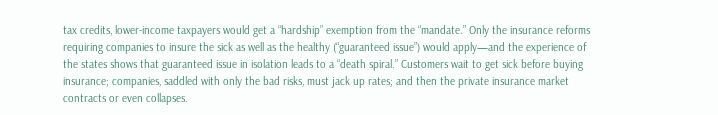tax credits, lower-income taxpayers would get a “hardship” exemption from the “mandate.” Only the insurance reforms requiring companies to insure the sick as well as the healthy (“guaranteed issue”) would apply—and the experience of the states shows that guaranteed issue in isolation leads to a “death spiral.” Customers wait to get sick before buying insurance; companies, saddled with only the bad risks, must jack up rates; and then the private insurance market contracts or even collapses.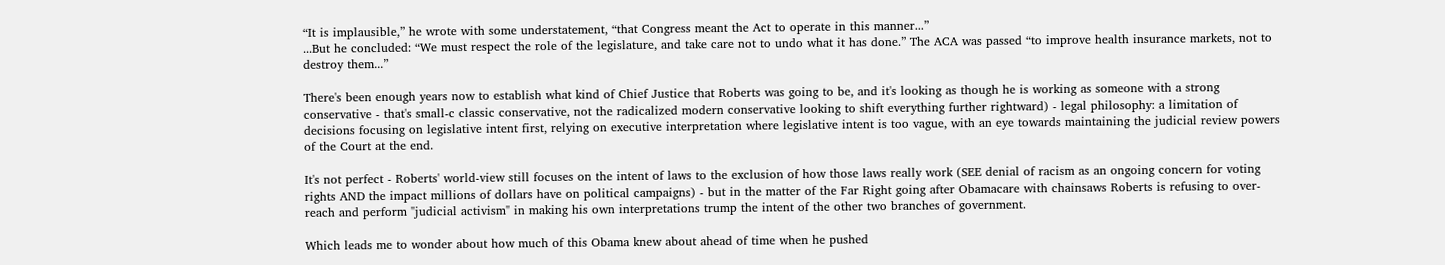“It is implausible,” he wrote with some understatement, “that Congress meant the Act to operate in this manner...”
...But he concluded: “We must respect the role of the legislature, and take care not to undo what it has done.” The ACA was passed “to improve health insurance markets, not to destroy them...”

There's been enough years now to establish what kind of Chief Justice that Roberts was going to be, and it's looking as though he is working as someone with a strong conservative - that's small-c classic conservative, not the radicalized modern conservative looking to shift everything further rightward) - legal philosophy: a limitation of decisions focusing on legislative intent first, relying on executive interpretation where legislative intent is too vague, with an eye towards maintaining the judicial review powers of the Court at the end.

It's not perfect - Roberts' world-view still focuses on the intent of laws to the exclusion of how those laws really work (SEE denial of racism as an ongoing concern for voting rights AND the impact millions of dollars have on political campaigns) - but in the matter of the Far Right going after Obamacare with chainsaws Roberts is refusing to over-reach and perform "judicial activism" in making his own interpretations trump the intent of the other two branches of government.

Which leads me to wonder about how much of this Obama knew about ahead of time when he pushed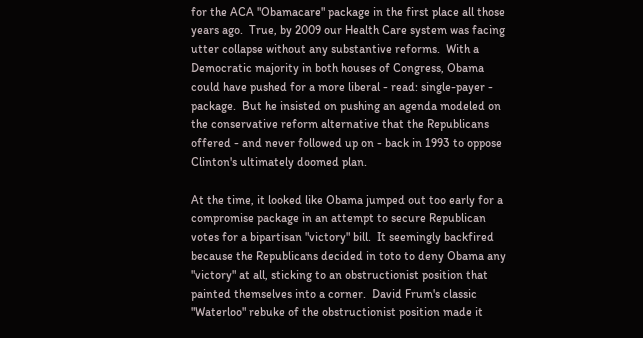for the ACA "Obamacare" package in the first place all those years ago.  True, by 2009 our Health Care system was facing utter collapse without any substantive reforms.  With a Democratic majority in both houses of Congress, Obama could have pushed for a more liberal - read: single-payer - package.  But he insisted on pushing an agenda modeled on the conservative reform alternative that the Republicans offered - and never followed up on - back in 1993 to oppose Clinton's ultimately doomed plan.

At the time, it looked like Obama jumped out too early for a compromise package in an attempt to secure Republican votes for a bipartisan "victory" bill.  It seemingly backfired because the Republicans decided in toto to deny Obama any "victory" at all, sticking to an obstructionist position that painted themselves into a corner.  David Frum's classic "Waterloo" rebuke of the obstructionist position made it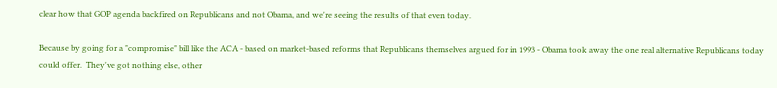clear how that GOP agenda backfired on Republicans and not Obama, and we're seeing the results of that even today.

Because by going for a "compromise" bill like the ACA - based on market-based reforms that Republicans themselves argued for in 1993 - Obama took away the one real alternative Republicans today could offer.  They've got nothing else, other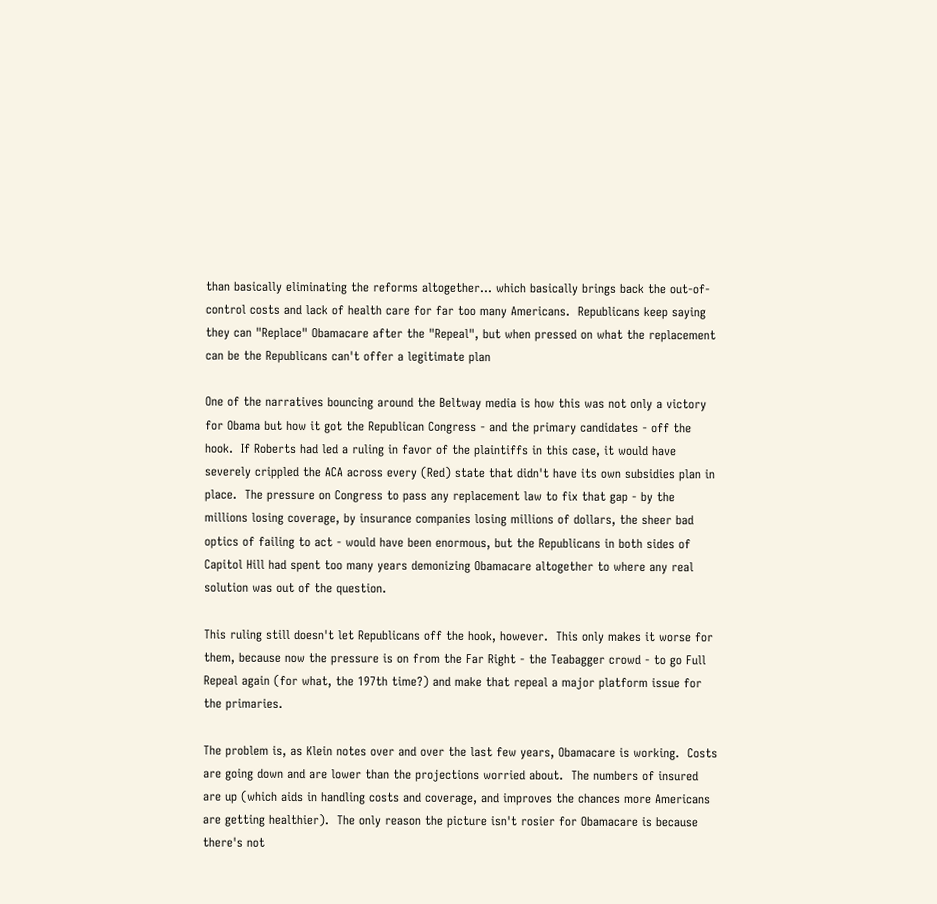than basically eliminating the reforms altogether... which basically brings back the out-of-control costs and lack of health care for far too many Americans.  Republicans keep saying they can "Replace" Obamacare after the "Repeal", but when pressed on what the replacement can be the Republicans can't offer a legitimate plan

One of the narratives bouncing around the Beltway media is how this was not only a victory for Obama but how it got the Republican Congress - and the primary candidates - off the hook.  If Roberts had led a ruling in favor of the plaintiffs in this case, it would have severely crippled the ACA across every (Red) state that didn't have its own subsidies plan in place.  The pressure on Congress to pass any replacement law to fix that gap - by the millions losing coverage, by insurance companies losing millions of dollars, the sheer bad optics of failing to act - would have been enormous, but the Republicans in both sides of Capitol Hill had spent too many years demonizing Obamacare altogether to where any real solution was out of the question.

This ruling still doesn't let Republicans off the hook, however.  This only makes it worse for them, because now the pressure is on from the Far Right - the Teabagger crowd - to go Full Repeal again (for what, the 197th time?) and make that repeal a major platform issue for the primaries.

The problem is, as Klein notes over and over the last few years, Obamacare is working.  Costs are going down and are lower than the projections worried about.  The numbers of insured are up (which aids in handling costs and coverage, and improves the chances more Americans are getting healthier).  The only reason the picture isn't rosier for Obamacare is because there's not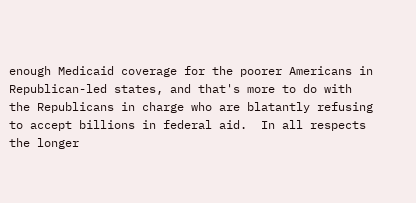enough Medicaid coverage for the poorer Americans in Republican-led states, and that's more to do with the Republicans in charge who are blatantly refusing to accept billions in federal aid.  In all respects the longer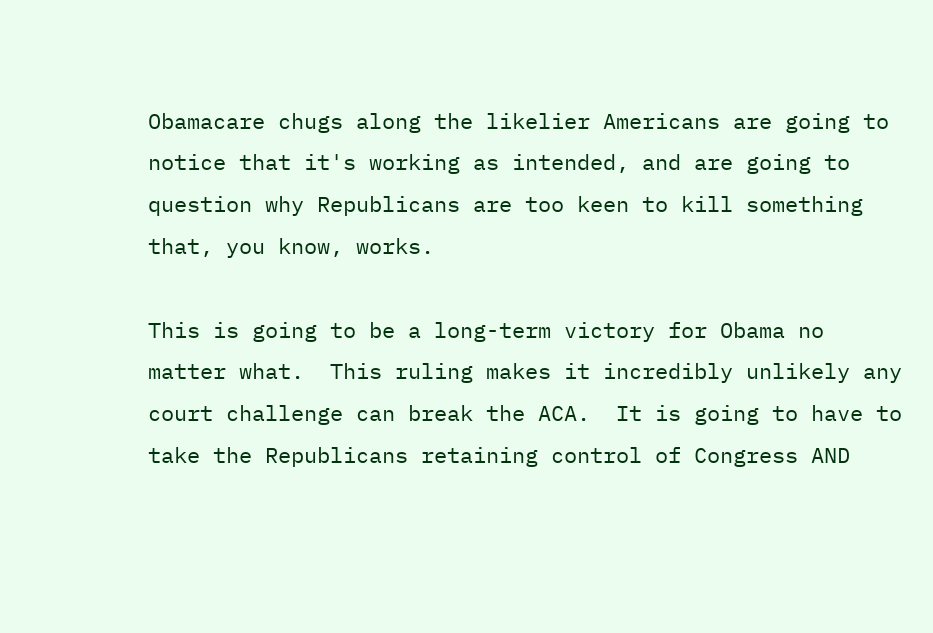Obamacare chugs along the likelier Americans are going to notice that it's working as intended, and are going to question why Republicans are too keen to kill something that, you know, works.

This is going to be a long-term victory for Obama no matter what.  This ruling makes it incredibly unlikely any court challenge can break the ACA.  It is going to have to take the Republicans retaining control of Congress AND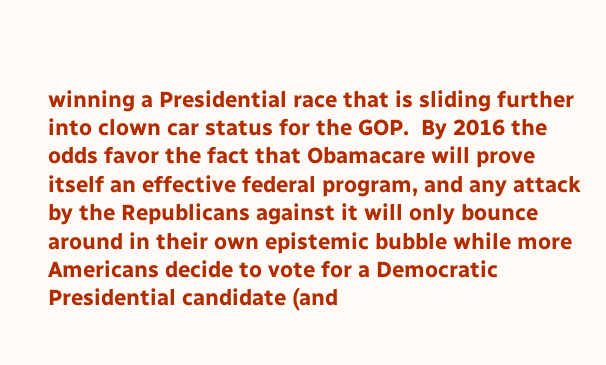winning a Presidential race that is sliding further into clown car status for the GOP.  By 2016 the odds favor the fact that Obamacare will prove itself an effective federal program, and any attack by the Republicans against it will only bounce around in their own epistemic bubble while more Americans decide to vote for a Democratic Presidential candidate (and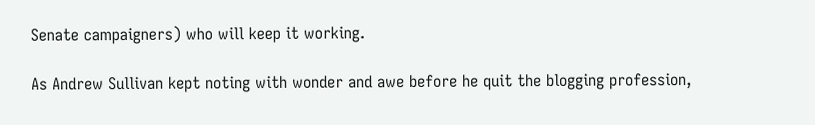Senate campaigners) who will keep it working.

As Andrew Sullivan kept noting with wonder and awe before he quit the blogging profession,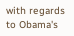with regards to Obama's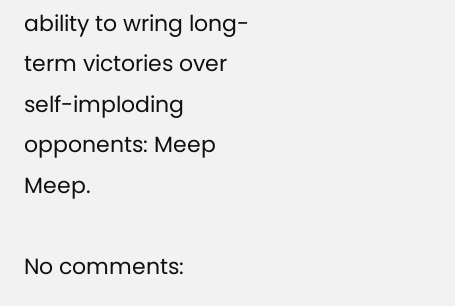ability to wring long-term victories over self-imploding opponents: Meep Meep.

No comments: